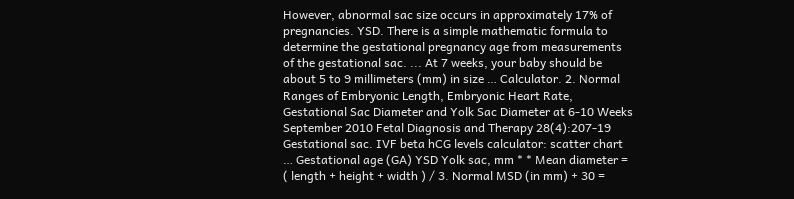However, abnormal sac size occurs in approximately 17% of pregnancies. YSD. There is a simple mathematic formula to determine the gestational pregnancy age from measurements of the gestational sac. ... At 7 weeks, your baby should be about 5 to 9 millimeters (mm) in size … Calculator. 2. Normal Ranges of Embryonic Length, Embryonic Heart Rate, Gestational Sac Diameter and Yolk Sac Diameter at 6-10 Weeks September 2010 Fetal Diagnosis and Therapy 28(4):207-19 Gestational sac. IVF beta hCG levels calculator: scatter chart … Gestational age (GA) YSD Yolk sac, mm * * Mean diameter = ( length + height + width ) / 3. Normal MSD (in mm) + 30 =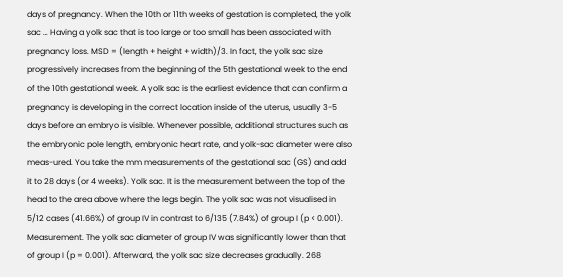days of pregnancy. When the 10th or 11th weeks of gestation is completed, the yolk sac … Having a yolk sac that is too large or too small has been associated with pregnancy loss. MSD = (length + height + width)/3. In fact, the yolk sac size progressively increases from the beginning of the 5th gestational week to the end of the 10th gestational week. A yolk sac is the earliest evidence that can confirm a pregnancy is developing in the correct location inside of the uterus, usually 3-5 days before an embryo is visible. Whenever possible, additional structures such as the embryonic pole length, embryonic heart rate, and yolk-sac diameter were also meas-ured. You take the mm measurements of the gestational sac (GS) and add it to 28 days (or 4 weeks). Yolk sac. It is the measurement between the top of the head to the area above where the legs begin. The yolk sac was not visualised in 5/12 cases (41.66%) of group IV in contrast to 6/135 (7.84%) of group I (p < 0.001). Measurement. The yolk sac diameter of group IV was significantly lower than that of group I (p = 0.001). Afterward, the yolk sac size decreases gradually. 268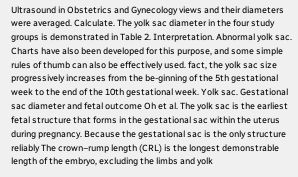Ultrasound in Obstetrics and Gynecology views and their diameters were averaged. Calculate. The yolk sac diameter in the four study groups is demonstrated in Table 2. Interpretation. Abnormal yolk sac. Charts have also been developed for this purpose, and some simple rules of thumb can also be effectively used. fact, the yolk sac size progressively increases from the be-ginning of the 5th gestational week to the end of the 10th gestational week. Yolk sac. Gestational sac diameter and fetal outcome Oh et al. The yolk sac is the earliest fetal structure that forms in the gestational sac within the uterus during pregnancy. Because the gestational sac is the only structure reliably The crown–rump length (CRL) is the longest demonstrable length of the embryo, excluding the limbs and yolk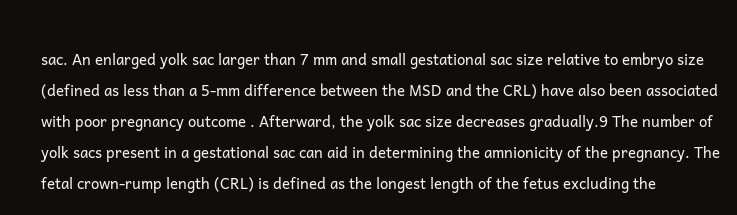sac. An enlarged yolk sac larger than 7 mm and small gestational sac size relative to embryo size (defined as less than a 5-mm difference between the MSD and the CRL) have also been associated with poor pregnancy outcome . Afterward, the yolk sac size decreases gradually.9 The number of yolk sacs present in a gestational sac can aid in determining the amnionicity of the pregnancy. The fetal crown-rump length (CRL) is defined as the longest length of the fetus excluding the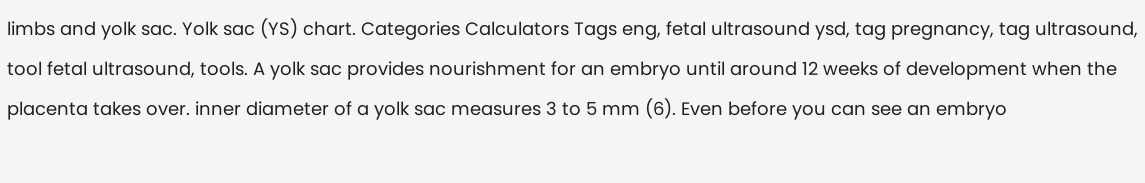limbs and yolk sac. Yolk sac (YS) chart. Categories Calculators Tags eng, fetal ultrasound ysd, tag pregnancy, tag ultrasound, tool fetal ultrasound, tools. A yolk sac provides nourishment for an embryo until around 12 weeks of development when the placenta takes over. inner diameter of a yolk sac measures 3 to 5 mm (6). Even before you can see an embryo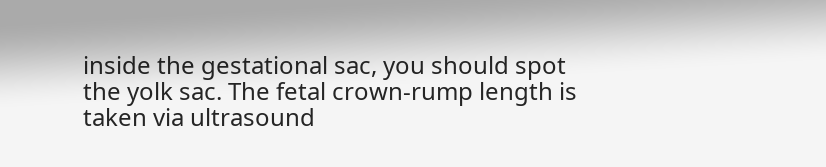inside the gestational sac, you should spot the yolk sac. The fetal crown-rump length is taken via ultrasound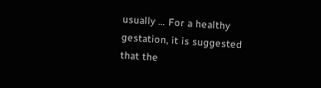usually … For a healthy gestation, it is suggested that the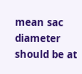mean sac diameter should be at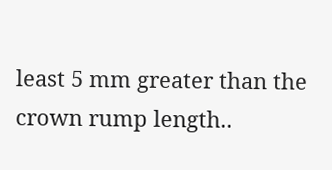least 5 mm greater than the crown rump length..